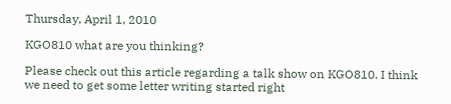Thursday, April 1, 2010

KGO810 what are you thinking?

Please check out this article regarding a talk show on KGO810. I think we need to get some letter writing started right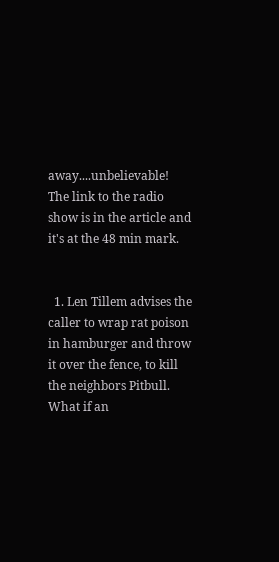away....unbelievable!
The link to the radio show is in the article and it's at the 48 min mark.


  1. Len Tillem advises the caller to wrap rat poison in hamburger and throw it over the fence, to kill the neighbors Pitbull. What if an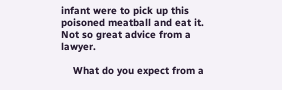infant were to pick up this poisoned meatball and eat it. Not so great advice from a lawyer.

    What do you expect from a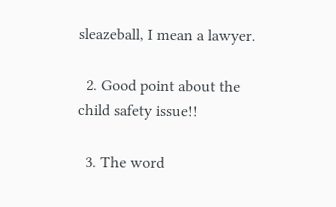sleazeball, I mean a lawyer.

  2. Good point about the child safety issue!!

  3. The word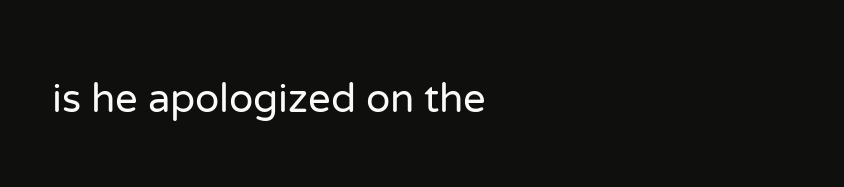is he apologized on the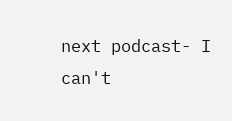next podcast- I can't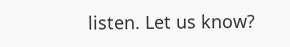listen. Let us know?